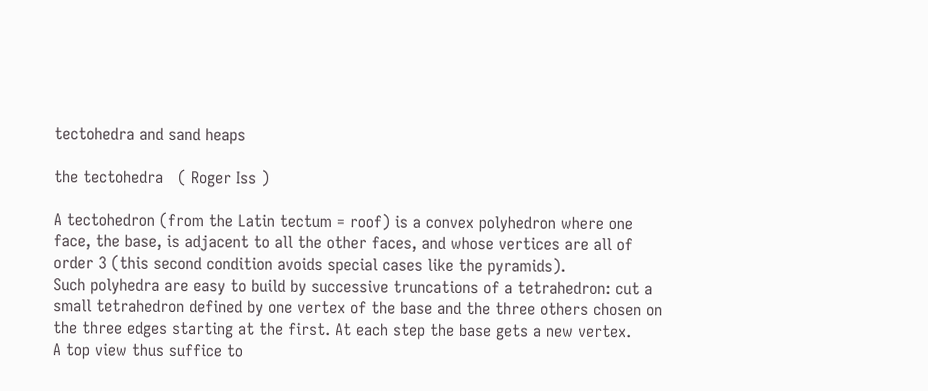tectohedra and sand heaps

the tectohedra   ( Roger Iss )

A tectohedron (from the Latin tectum = roof) is a convex polyhedron where one face, the base, is adjacent to all the other faces, and whose vertices are all of order 3 (this second condition avoids special cases like the pyramids).
Such polyhedra are easy to build by successive truncations of a tetrahedron: cut a small tetrahedron defined by one vertex of the base and the three others chosen on the three edges starting at the first. At each step the base gets a new vertex.
A top view thus suffice to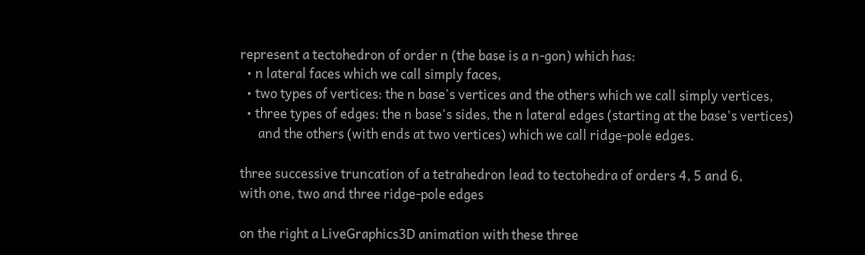represent a tectohedron of order n (the base is a n-gon) which has:
  • n lateral faces which we call simply faces,
  • two types of vertices: the n base's vertices and the others which we call simply vertices,
  • three types of edges: the n base's sides, the n lateral edges (starting at the base's vertices)
      and the others (with ends at two vertices) which we call ridge-pole edges.

three successive truncation of a tetrahedron lead to tectohedra of orders 4, 5 and 6,
with one, two and three ridge-pole edges

on the right a LiveGraphics3D animation with these three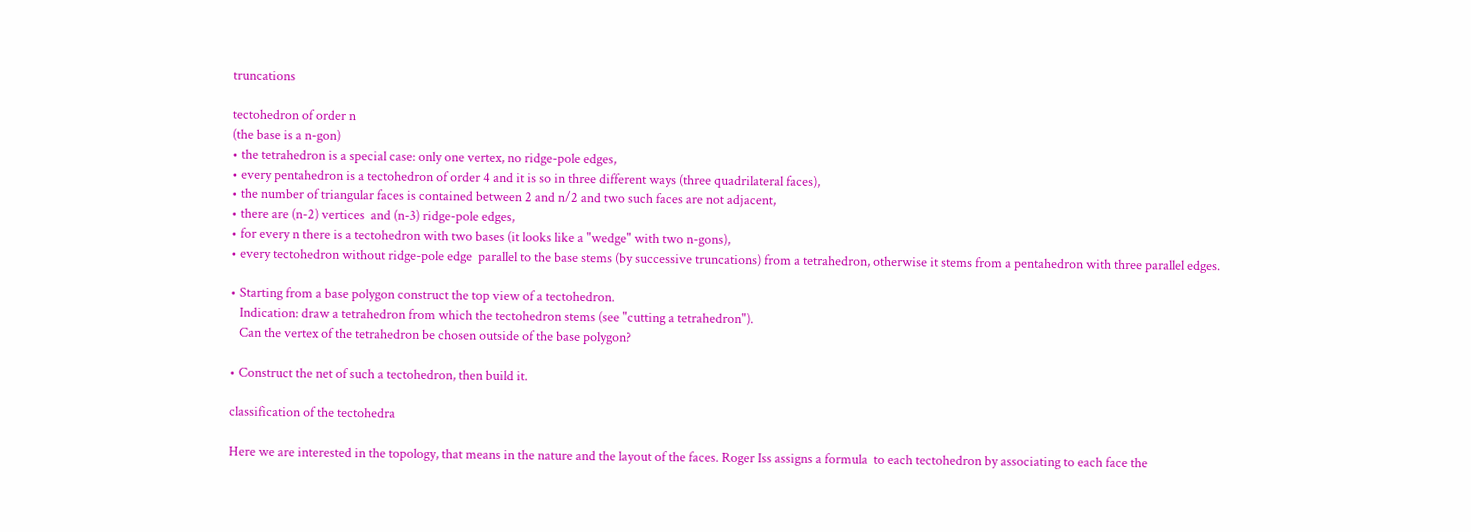truncations

tectohedron of order n
(the base is a n-gon)
• the tetrahedron is a special case: only one vertex, no ridge-pole edges,
• every pentahedron is a tectohedron of order 4 and it is so in three different ways (three quadrilateral faces),
• the number of triangular faces is contained between 2 and n/2 and two such faces are not adjacent,
• there are (n-2) vertices  and (n-3) ridge-pole edges,
• for every n there is a tectohedron with two bases (it looks like a "wedge" with two n-gons),
• every tectohedron without ridge-pole edge  parallel to the base stems (by successive truncations) from a tetrahedron, otherwise it stems from a pentahedron with three parallel edges.

• Starting from a base polygon construct the top view of a tectohedron.
   Indication: draw a tetrahedron from which the tectohedron stems (see "cutting a tetrahedron").
   Can the vertex of the tetrahedron be chosen outside of the base polygon?

• Construct the net of such a tectohedron, then build it.

classification of the tectohedra

Here we are interested in the topology, that means in the nature and the layout of the faces. Roger Iss assigns a formula  to each tectohedron by associating to each face the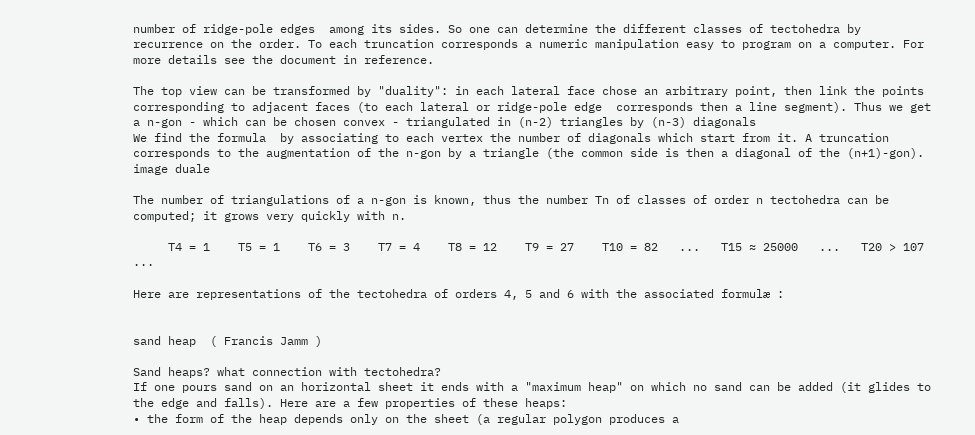number of ridge-pole edges  among its sides. So one can determine the different classes of tectohedra by recurrence on the order. To each truncation corresponds a numeric manipulation easy to program on a computer. For more details see the document in reference.

The top view can be transformed by "duality": in each lateral face chose an arbitrary point, then link the points corresponding to adjacent faces (to each lateral or ridge-pole edge  corresponds then a line segment). Thus we get a n-gon - which can be chosen convex - triangulated in (n-2) triangles by (n-3) diagonals
We find the formula  by associating to each vertex the number of diagonals which start from it. A truncation corresponds to the augmentation of the n-gon by a triangle (the common side is then a diagonal of the (n+1)-gon).
image duale

The number of triangulations of a n-gon is known, thus the number Tn of classes of order n tectohedra can be computed; it grows very quickly with n.

     T4 = 1    T5 = 1    T6 = 3    T7 = 4    T8 = 12    T9 = 27    T10 = 82   ...   T15 ≈ 25000   ...   T20 > 107   ...

Here are representations of the tectohedra of orders 4, 5 and 6 with the associated formulæ :


sand heap  ( Francis Jamm )

Sand heaps? what connection with tectohedra?
If one pours sand on an horizontal sheet it ends with a "maximum heap" on which no sand can be added (it glides to the edge and falls). Here are a few properties of these heaps:
• the form of the heap depends only on the sheet (a regular polygon produces a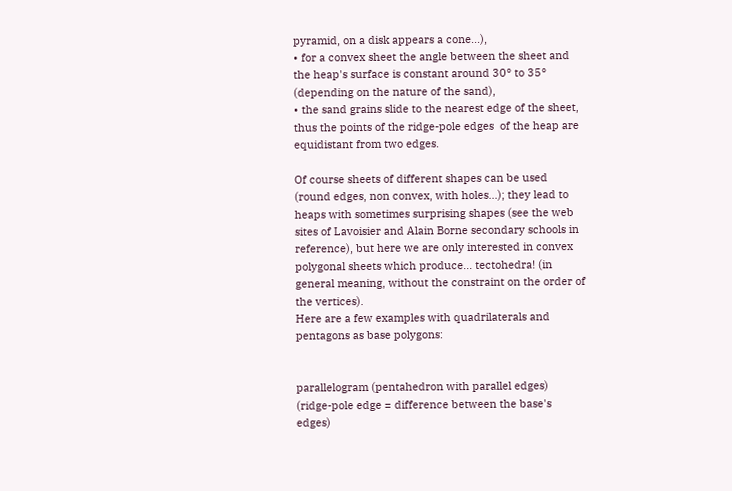pyramid, on a disk appears a cone...),
• for a convex sheet the angle between the sheet and the heap's surface is constant around 30° to 35° (depending on the nature of the sand),
• the sand grains slide to the nearest edge of the sheet, thus the points of the ridge-pole edges  of the heap are equidistant from two edges.

Of course sheets of different shapes can be used (round edges, non convex, with holes...); they lead to heaps with sometimes surprising shapes (see the web sites of Lavoisier and Alain Borne secondary schools in reference), but here we are only interested in convex polygonal sheets which produce... tectohedra! (in general meaning, without the constraint on the order of the vertices).
Here are a few examples with quadrilaterals and pentagons as base polygons:


parallelogram (pentahedron with parallel edges)
(ridge-pole edge = difference between the base's edges)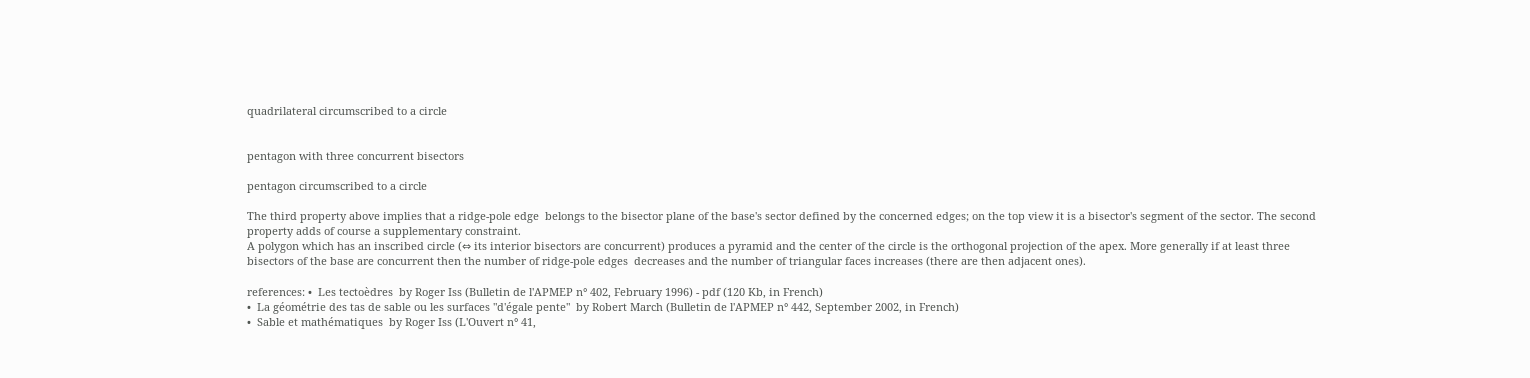quadrilateral circumscribed to a circle


pentagon with three concurrent bisectors

pentagon circumscribed to a circle

The third property above implies that a ridge-pole edge  belongs to the bisector plane of the base's sector defined by the concerned edges; on the top view it is a bisector's segment of the sector. The second property adds of course a supplementary constraint.
A polygon which has an inscribed circle (⇔ its interior bisectors are concurrent) produces a pyramid and the center of the circle is the orthogonal projection of the apex. More generally if at least three bisectors of the base are concurrent then the number of ridge-pole edges  decreases and the number of triangular faces increases (there are then adjacent ones).

references: •  Les tectoèdres  by Roger Iss (Bulletin de l'APMEP n° 402, February 1996) - pdf (120 Kb, in French)
•  La géométrie des tas de sable ou les surfaces "d'égale pente"  by Robert March (Bulletin de l'APMEP n° 442, September 2002, in French)
•  Sable et mathématiques  by Roger Iss (L'Ouvert n° 41,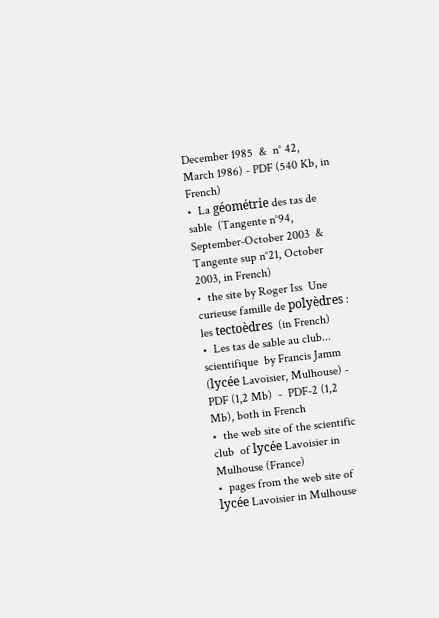December 1985  &  n° 42, March 1986) - PDF (540 Kb, in French)
•  La géométrie des tas de sable  (Tangente n°94, September-October 2003  &  Tangente sup n°21, October 2003, in French)
•  the site by Roger Iss  Une curieuse famille de polyèdres : les tectoèdres  (in French)
•  Les tas de sable au club... scientifique  by Francis Jamm (lycée Lavoisier, Mulhouse) - PDF (1,2 Mb)  -  PDF-2 (1,2 Mb), both in French
•  the web site of the scientific club  of lycée Lavoisier in Mulhouse (France)
•  pages from the web site of lycée Lavoisier in Mulhouse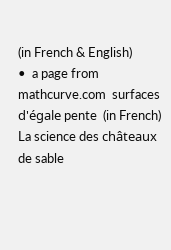(in French & English)
•  a page from mathcurve.com  surfaces d'égale pente  (in French) La science des châteaux de sable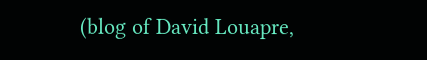(blog of David Louapre,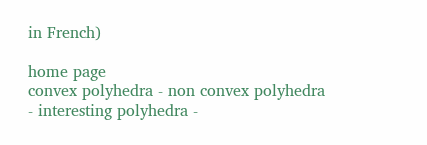in French)

home page
convex polyhedra - non convex polyhedra - interesting polyhedra -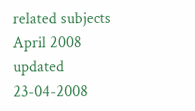related subjects April 2008
updated 23-04-2008